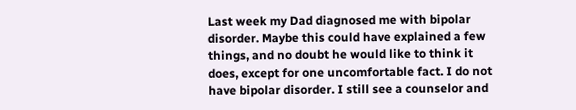Last week my Dad diagnosed me with bipolar disorder. Maybe this could have explained a few things, and no doubt he would like to think it does, except for one uncomfortable fact. I do not have bipolar disorder. I still see a counselor and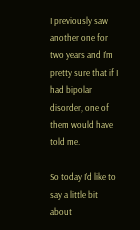I previously saw another one for two years and I’m pretty sure that if I had bipolar disorder, one of them would have told me.

So today I’d like to say a little bit about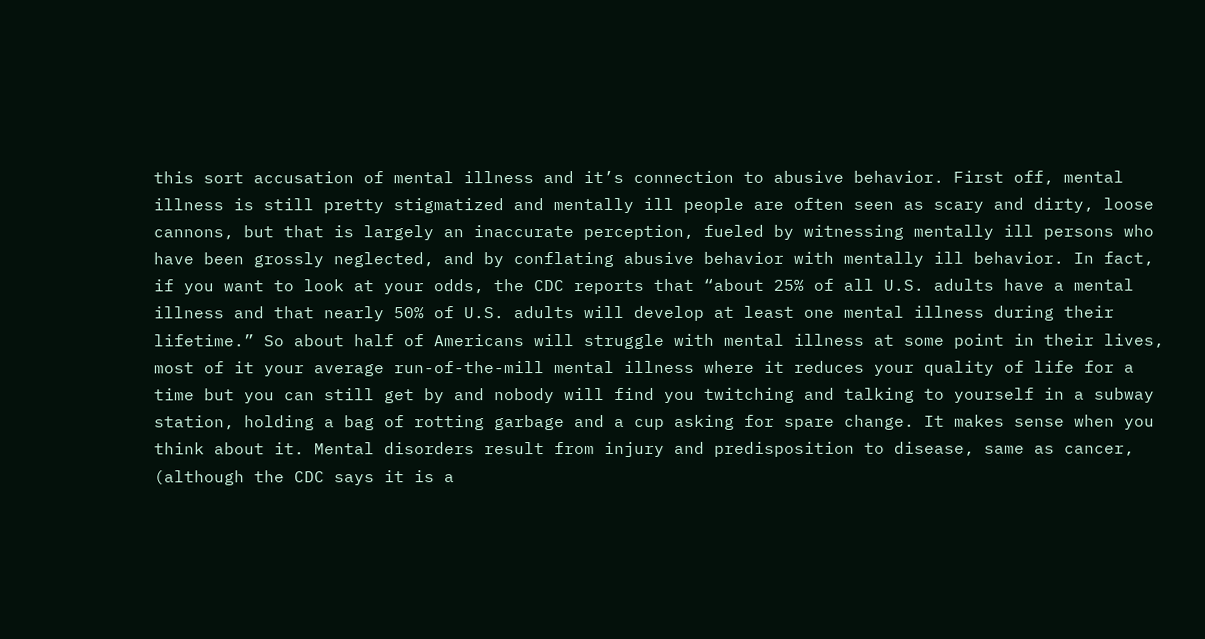this sort accusation of mental illness and it’s connection to abusive behavior. First off, mental illness is still pretty stigmatized and mentally ill people are often seen as scary and dirty, loose cannons, but that is largely an inaccurate perception, fueled by witnessing mentally ill persons who have been grossly neglected, and by conflating abusive behavior with mentally ill behavior. In fact, if you want to look at your odds, the CDC reports that “about 25% of all U.S. adults have a mental illness and that nearly 50% of U.S. adults will develop at least one mental illness during their lifetime.” So about half of Americans will struggle with mental illness at some point in their lives, most of it your average run-of-the-mill mental illness where it reduces your quality of life for a time but you can still get by and nobody will find you twitching and talking to yourself in a subway station, holding a bag of rotting garbage and a cup asking for spare change. It makes sense when you think about it. Mental disorders result from injury and predisposition to disease, same as cancer, (although the CDC says it is a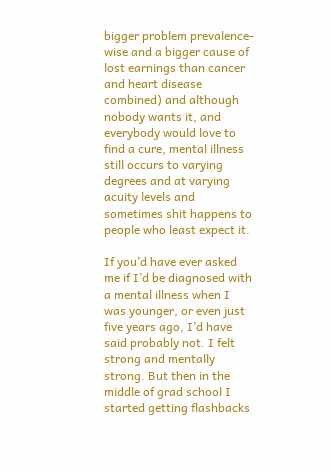bigger problem prevalence-wise and a bigger cause of lost earnings than cancer and heart disease combined) and although nobody wants it, and everybody would love to find a cure, mental illness still occurs to varying degrees and at varying acuity levels and sometimes shit happens to people who least expect it.

If you’d have ever asked me if I’d be diagnosed with a mental illness when I was younger, or even just five years ago, I’d have said probably not. I felt strong and mentally strong. But then in the middle of grad school I started getting flashbacks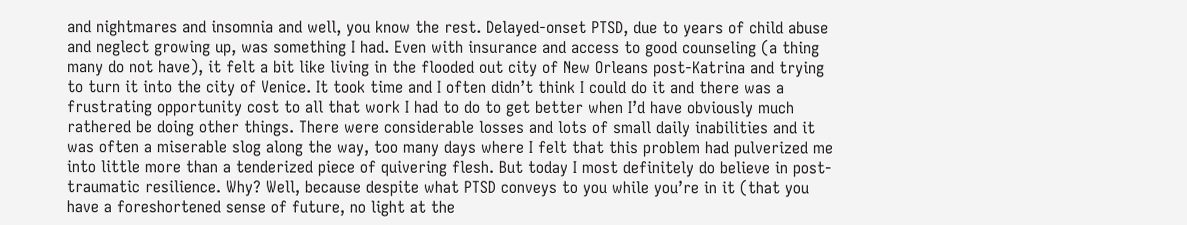and nightmares and insomnia and well, you know the rest. Delayed-onset PTSD, due to years of child abuse and neglect growing up, was something I had. Even with insurance and access to good counseling (a thing many do not have), it felt a bit like living in the flooded out city of New Orleans post-Katrina and trying to turn it into the city of Venice. It took time and I often didn’t think I could do it and there was a frustrating opportunity cost to all that work I had to do to get better when I’d have obviously much rathered be doing other things. There were considerable losses and lots of small daily inabilities and it was often a miserable slog along the way, too many days where I felt that this problem had pulverized me into little more than a tenderized piece of quivering flesh. But today I most definitely do believe in post-traumatic resilience. Why? Well, because despite what PTSD conveys to you while you’re in it (that you have a foreshortened sense of future, no light at the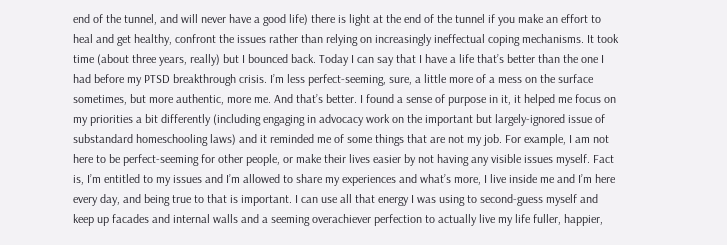end of the tunnel, and will never have a good life) there is light at the end of the tunnel if you make an effort to heal and get healthy, confront the issues rather than relying on increasingly ineffectual coping mechanisms. It took time (about three years, really) but I bounced back. Today I can say that I have a life that’s better than the one I had before my PTSD breakthrough crisis. I’m less perfect-seeming, sure, a little more of a mess on the surface sometimes, but more authentic, more me. And that’s better. I found a sense of purpose in it, it helped me focus on my priorities a bit differently (including engaging in advocacy work on the important but largely-ignored issue of substandard homeschooling laws) and it reminded me of some things that are not my job. For example, I am not here to be perfect-seeming for other people, or make their lives easier by not having any visible issues myself. Fact is, I’m entitled to my issues and I’m allowed to share my experiences and what’s more, I live inside me and I’m here every day, and being true to that is important. I can use all that energy I was using to second-guess myself and keep up facades and internal walls and a seeming overachiever perfection to actually live my life fuller, happier,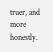truer, and more honestly.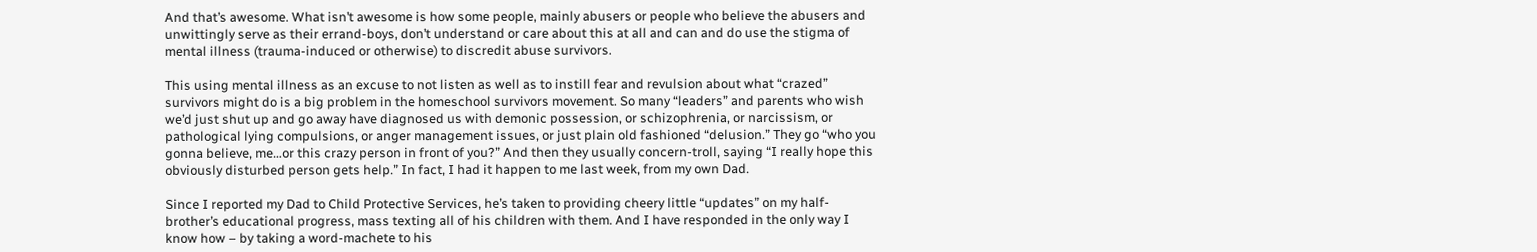And that’s awesome. What isn’t awesome is how some people, mainly abusers or people who believe the abusers and unwittingly serve as their errand-boys, don’t understand or care about this at all and can and do use the stigma of mental illness (trauma-induced or otherwise) to discredit abuse survivors.

This using mental illness as an excuse to not listen as well as to instill fear and revulsion about what “crazed” survivors might do is a big problem in the homeschool survivors movement. So many “leaders” and parents who wish we’d just shut up and go away have diagnosed us with demonic possession, or schizophrenia, or narcissism, or pathological lying compulsions, or anger management issues, or just plain old fashioned “delusion.” They go “who you gonna believe, me…or this crazy person in front of you?” And then they usually concern-troll, saying “I really hope this obviously disturbed person gets help.” In fact, I had it happen to me last week, from my own Dad.

Since I reported my Dad to Child Protective Services, he’s taken to providing cheery little “updates” on my half-brother’s educational progress, mass texting all of his children with them. And I have responded in the only way I know how – by taking a word-machete to his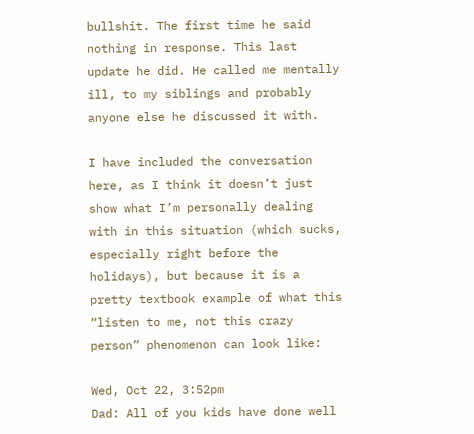bullshit. The first time he said nothing in response. This last update he did. He called me mentally ill, to my siblings and probably anyone else he discussed it with.

I have included the conversation here, as I think it doesn’t just show what I’m personally dealing with in this situation (which sucks, especially right before the holidays), but because it is a pretty textbook example of what this “listen to me, not this crazy person” phenomenon can look like:

Wed, Oct 22, 3:52pm
Dad: All of you kids have done well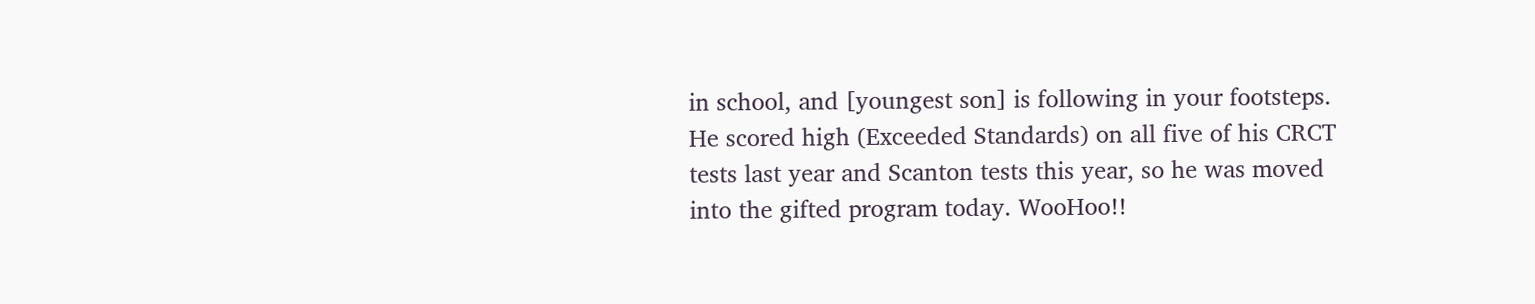in school, and [youngest son] is following in your footsteps. He scored high (Exceeded Standards) on all five of his CRCT tests last year and Scanton tests this year, so he was moved into the gifted program today. WooHoo!!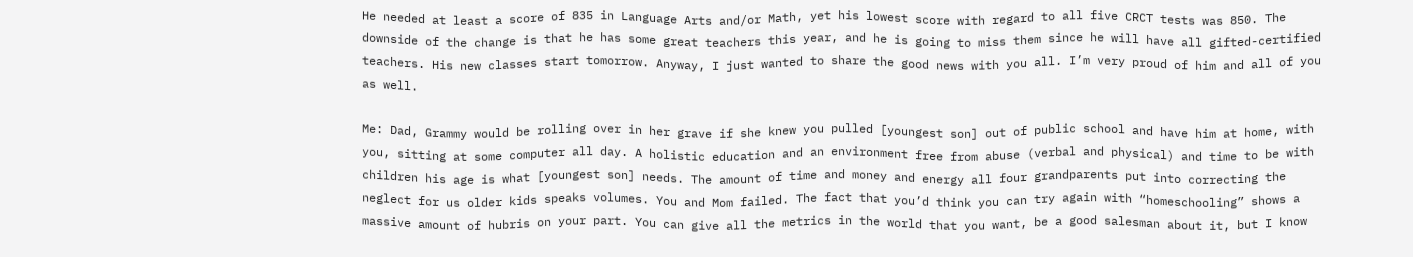He needed at least a score of 835 in Language Arts and/or Math, yet his lowest score with regard to all five CRCT tests was 850. The downside of the change is that he has some great teachers this year, and he is going to miss them since he will have all gifted-certified teachers. His new classes start tomorrow. Anyway, I just wanted to share the good news with you all. I’m very proud of him and all of you as well.

Me: Dad, Grammy would be rolling over in her grave if she knew you pulled [youngest son] out of public school and have him at home, with you, sitting at some computer all day. A holistic education and an environment free from abuse (verbal and physical) and time to be with children his age is what [youngest son] needs. The amount of time and money and energy all four grandparents put into correcting the neglect for us older kids speaks volumes. You and Mom failed. The fact that you’d think you can try again with “homeschooling” shows a massive amount of hubris on your part. You can give all the metrics in the world that you want, be a good salesman about it, but I know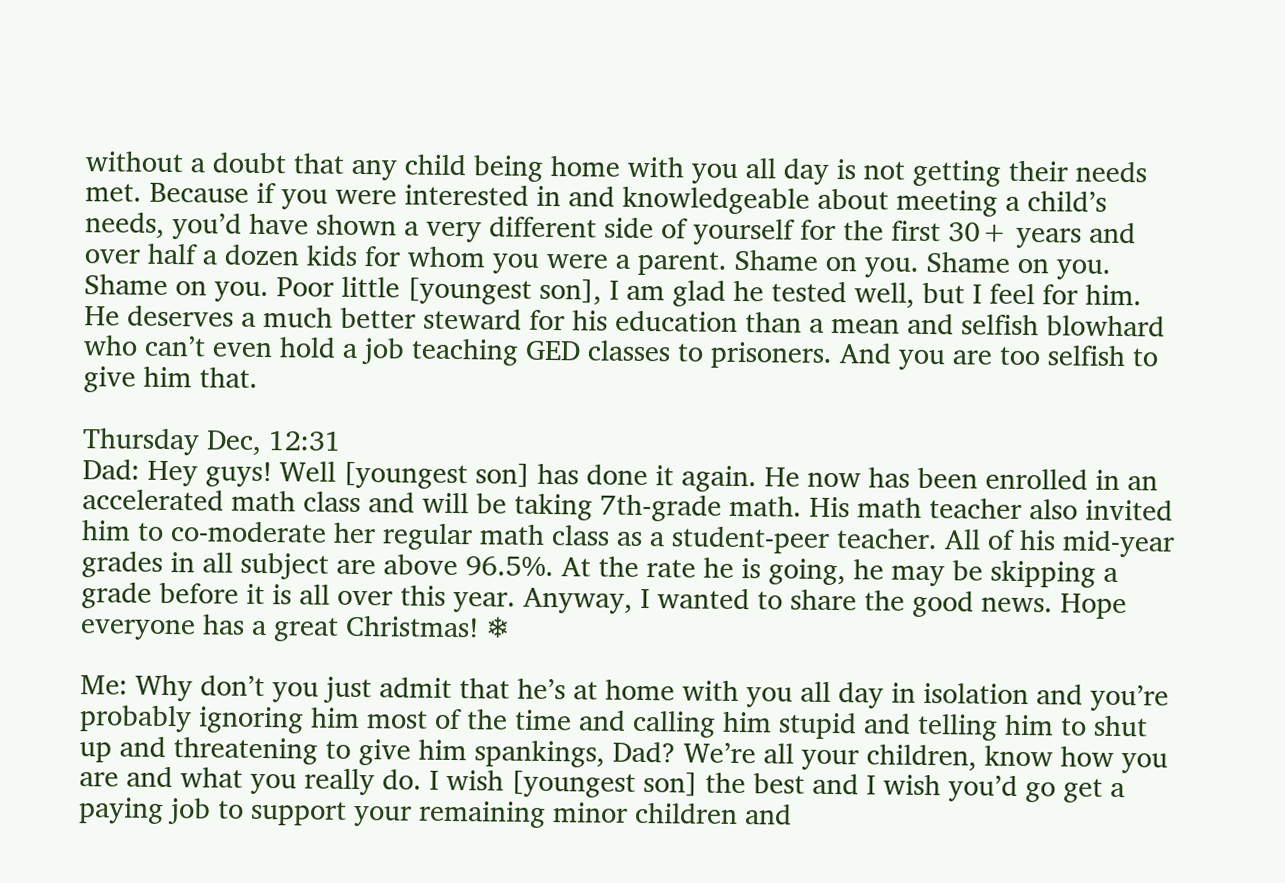without a doubt that any child being home with you all day is not getting their needs met. Because if you were interested in and knowledgeable about meeting a child’s needs, you’d have shown a very different side of yourself for the first 30+ years and over half a dozen kids for whom you were a parent. Shame on you. Shame on you. Shame on you. Poor little [youngest son], I am glad he tested well, but I feel for him. He deserves a much better steward for his education than a mean and selfish blowhard who can’t even hold a job teaching GED classes to prisoners. And you are too selfish to give him that.

Thursday Dec, 12:31
Dad: Hey guys! Well [youngest son] has done it again. He now has been enrolled in an accelerated math class and will be taking 7th-grade math. His math teacher also invited him to co-moderate her regular math class as a student-peer teacher. All of his mid-year grades in all subject are above 96.5%. At the rate he is going, he may be skipping a grade before it is all over this year. Anyway, I wanted to share the good news. Hope everyone has a great Christmas! ❄

Me: Why don’t you just admit that he’s at home with you all day in isolation and you’re probably ignoring him most of the time and calling him stupid and telling him to shut up and threatening to give him spankings, Dad? We’re all your children, know how you are and what you really do. I wish [youngest son] the best and I wish you’d go get a paying job to support your remaining minor children and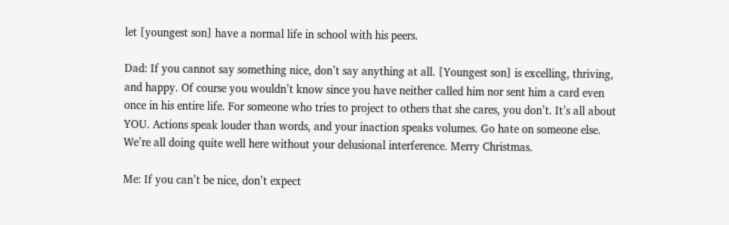let [youngest son] have a normal life in school with his peers.

Dad: If you cannot say something nice, don’t say anything at all. [Youngest son] is excelling, thriving, and happy. Of course you wouldn’t know since you have neither called him nor sent him a card even once in his entire life. For someone who tries to project to others that she cares, you don’t. It’s all about YOU. Actions speak louder than words, and your inaction speaks volumes. Go hate on someone else. We’re all doing quite well here without your delusional interference. Merry Christmas.

Me: If you can’t be nice, don’t expect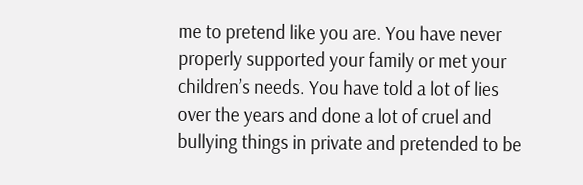me to pretend like you are. You have never properly supported your family or met your children’s needs. You have told a lot of lies over the years and done a lot of cruel and bullying things in private and pretended to be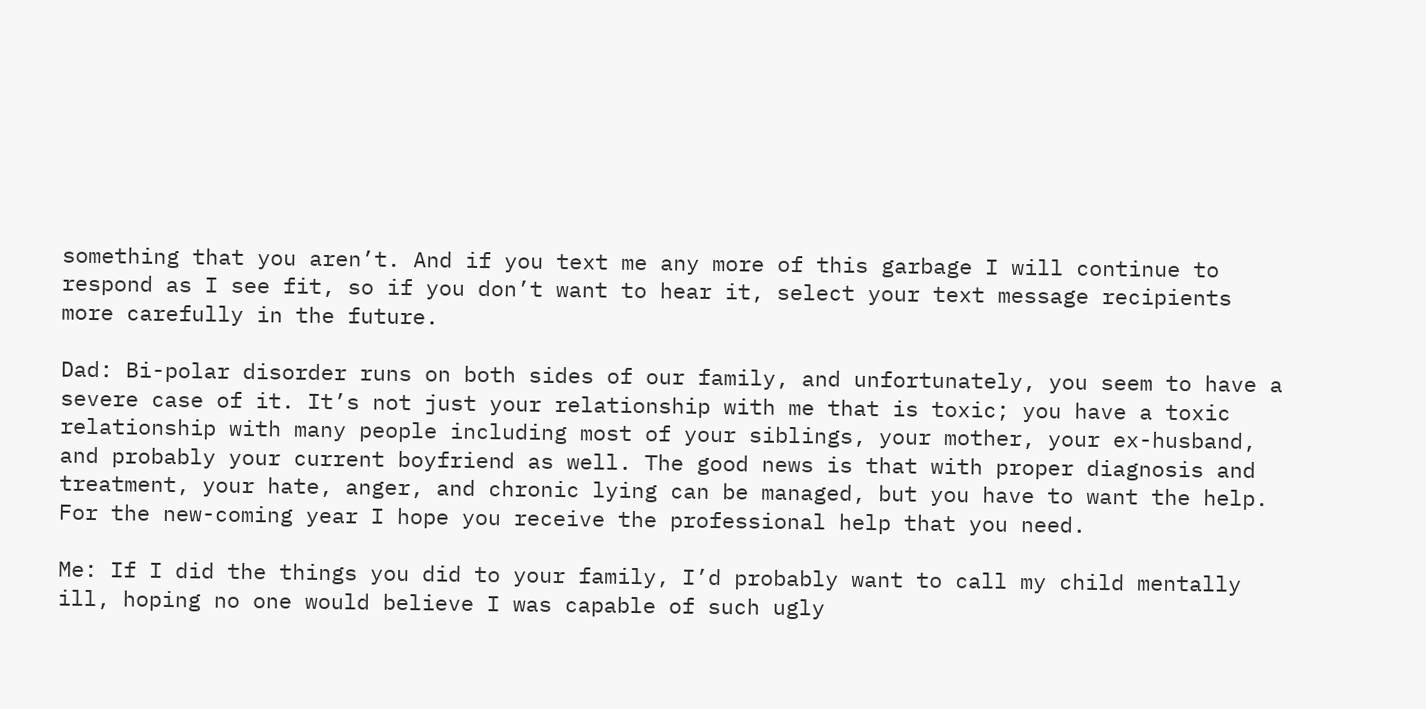something that you aren’t. And if you text me any more of this garbage I will continue to respond as I see fit, so if you don’t want to hear it, select your text message recipients more carefully in the future.

Dad: Bi-polar disorder runs on both sides of our family, and unfortunately, you seem to have a severe case of it. It’s not just your relationship with me that is toxic; you have a toxic relationship with many people including most of your siblings, your mother, your ex-husband, and probably your current boyfriend as well. The good news is that with proper diagnosis and treatment, your hate, anger, and chronic lying can be managed, but you have to want the help. For the new-coming year I hope you receive the professional help that you need.

Me: If I did the things you did to your family, I’d probably want to call my child mentally ill, hoping no one would believe I was capable of such ugly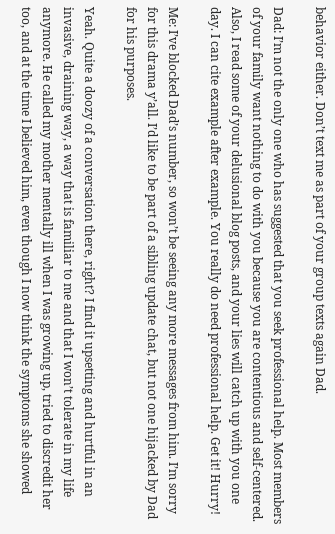behavior either. Don’t text me as part of your group texts again Dad.

Dad: I’m not the only one who has suggested that you seek professional help. Most members of your family want nothing to do with you because you are contentious and self-centered. Also, I read some of your delusional blog posts, and your lies will catch up with you one day. I can cite example after example. You really do need professional help. Get it! Hurry!

Me: I’ve blocked Dad’s number, so won’t be seeing any more messages from him. I’m sorry for this drama y’all. I’d like to be part of a sibling update chat, but not one hijacked by Dad for his purposes.

Yeah. Quite a doozy of a conversation there, right? I find it upsetting and hurtful in an invasive, draining way, a way that is familiar to me and that I won’t tolerate in my life anymore. He called my mother mentally ill when I was growing up, tried to discredit her too, and at the time I believed him, even though I now think the symptoms she showed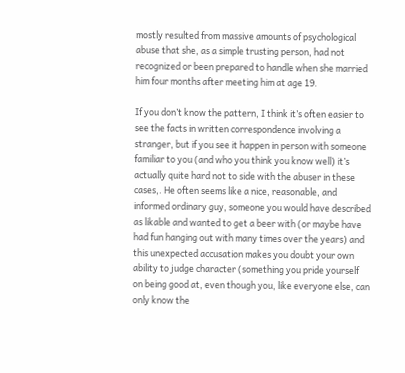mostly resulted from massive amounts of psychological abuse that she, as a simple trusting person, had not recognized or been prepared to handle when she married him four months after meeting him at age 19.

If you don’t know the pattern, I think it’s often easier to see the facts in written correspondence involving a stranger, but if you see it happen in person with someone familiar to you (and who you think you know well) it’s actually quite hard not to side with the abuser in these cases,. He often seems like a nice, reasonable, and informed ordinary guy, someone you would have described as likable and wanted to get a beer with (or maybe have had fun hanging out with many times over the years) and this unexpected accusation makes you doubt your own ability to judge character (something you pride yourself on being good at, even though you, like everyone else, can only know the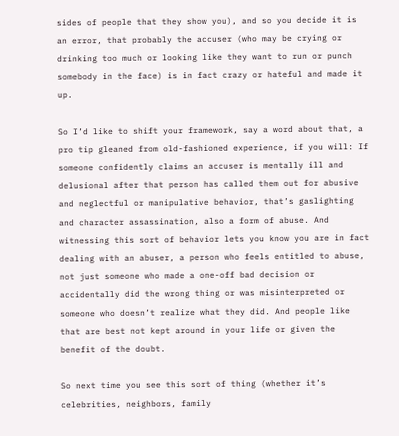sides of people that they show you), and so you decide it is an error, that probably the accuser (who may be crying or drinking too much or looking like they want to run or punch somebody in the face) is in fact crazy or hateful and made it up.

So I’d like to shift your framework, say a word about that, a pro tip gleaned from old-fashioned experience, if you will: If someone confidently claims an accuser is mentally ill and delusional after that person has called them out for abusive and neglectful or manipulative behavior, that’s gaslighting and character assassination, also a form of abuse. And witnessing this sort of behavior lets you know you are in fact dealing with an abuser, a person who feels entitled to abuse, not just someone who made a one-off bad decision or accidentally did the wrong thing or was misinterpreted or someone who doesn’t realize what they did. And people like that are best not kept around in your life or given the benefit of the doubt.

So next time you see this sort of thing (whether it’s celebrities, neighbors, family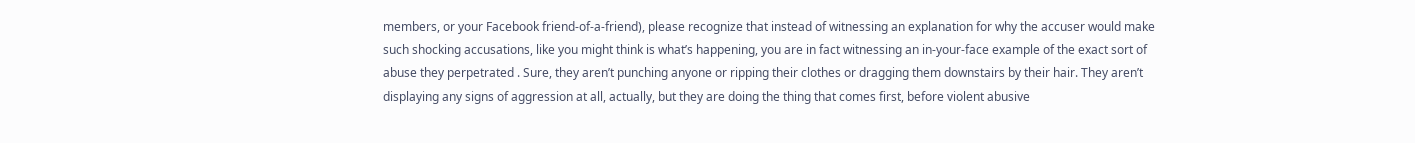members, or your Facebook friend-of-a-friend), please recognize that instead of witnessing an explanation for why the accuser would make such shocking accusations, like you might think is what’s happening, you are in fact witnessing an in-your-face example of the exact sort of abuse they perpetrated . Sure, they aren’t punching anyone or ripping their clothes or dragging them downstairs by their hair. They aren’t displaying any signs of aggression at all, actually, but they are doing the thing that comes first, before violent abusive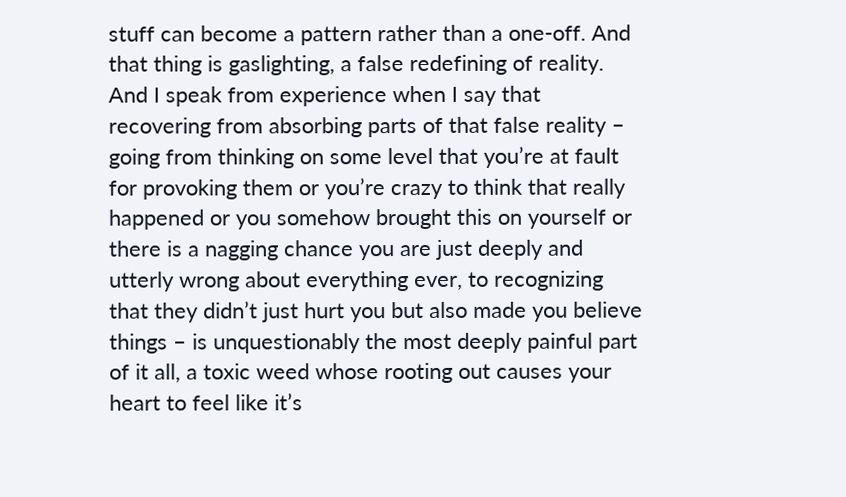stuff can become a pattern rather than a one-off. And that thing is gaslighting, a false redefining of reality. And I speak from experience when I say that recovering from absorbing parts of that false reality – going from thinking on some level that you’re at fault for provoking them or you’re crazy to think that really happened or you somehow brought this on yourself or there is a nagging chance you are just deeply and utterly wrong about everything ever, to recognizing that they didn’t just hurt you but also made you believe things – is unquestionably the most deeply painful part of it all, a toxic weed whose rooting out causes your heart to feel like it’s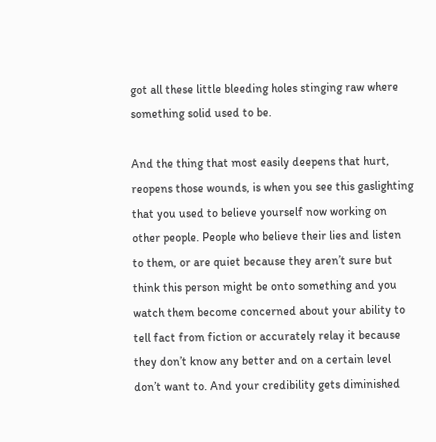got all these little bleeding holes stinging raw where something solid used to be.

And the thing that most easily deepens that hurt, reopens those wounds, is when you see this gaslighting that you used to believe yourself now working on other people. People who believe their lies and listen to them, or are quiet because they aren’t sure but think this person might be onto something and you watch them become concerned about your ability to tell fact from fiction or accurately relay it because they don’t know any better and on a certain level don’t want to. And your credibility gets diminished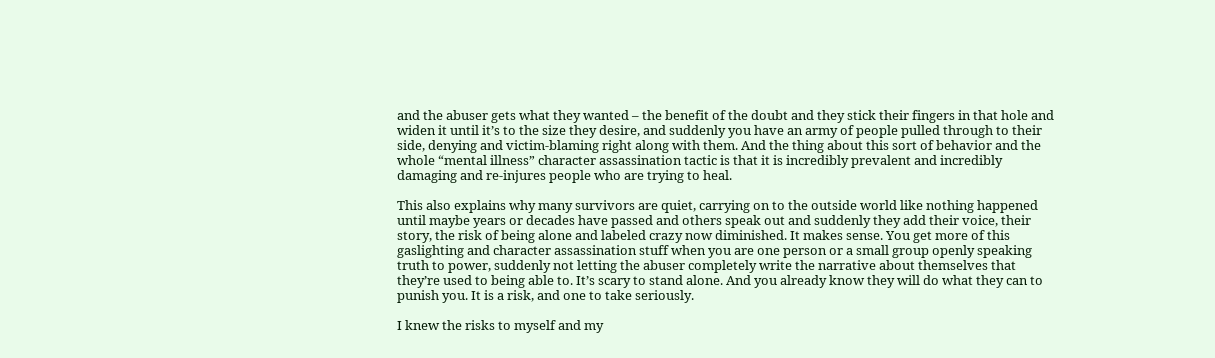and the abuser gets what they wanted – the benefit of the doubt and they stick their fingers in that hole and widen it until it’s to the size they desire, and suddenly you have an army of people pulled through to their side, denying and victim-blaming right along with them. And the thing about this sort of behavior and the whole “mental illness” character assassination tactic is that it is incredibly prevalent and incredibly damaging and re-injures people who are trying to heal.

This also explains why many survivors are quiet, carrying on to the outside world like nothing happened until maybe years or decades have passed and others speak out and suddenly they add their voice, their story, the risk of being alone and labeled crazy now diminished. It makes sense. You get more of this gaslighting and character assassination stuff when you are one person or a small group openly speaking truth to power, suddenly not letting the abuser completely write the narrative about themselves that they’re used to being able to. It’s scary to stand alone. And you already know they will do what they can to punish you. It is a risk, and one to take seriously.

I knew the risks to myself and my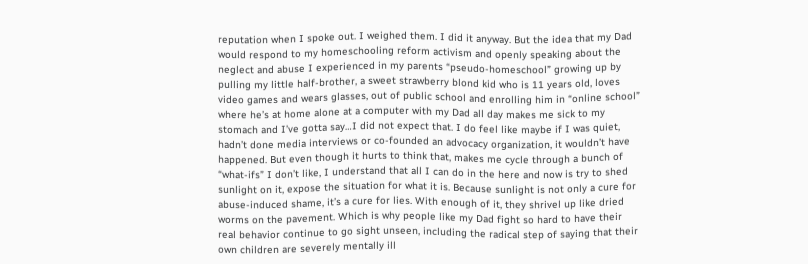reputation when I spoke out. I weighed them. I did it anyway. But the idea that my Dad would respond to my homeschooling reform activism and openly speaking about the neglect and abuse I experienced in my parents “pseudo-homeschool” growing up by pulling my little half-brother, a sweet strawberry blond kid who is 11 years old, loves video games and wears glasses, out of public school and enrolling him in “online school” where he’s at home alone at a computer with my Dad all day makes me sick to my stomach and I’ve gotta say…I did not expect that. I do feel like maybe if I was quiet, hadn’t done media interviews or co-founded an advocacy organization, it wouldn’t have happened. But even though it hurts to think that, makes me cycle through a bunch of “what-ifs” I don’t like, I understand that all I can do in the here and now is try to shed sunlight on it, expose the situation for what it is. Because sunlight is not only a cure for abuse-induced shame, it’s a cure for lies. With enough of it, they shrivel up like dried worms on the pavement. Which is why people like my Dad fight so hard to have their real behavior continue to go sight unseen, including the radical step of saying that their own children are severely mentally ill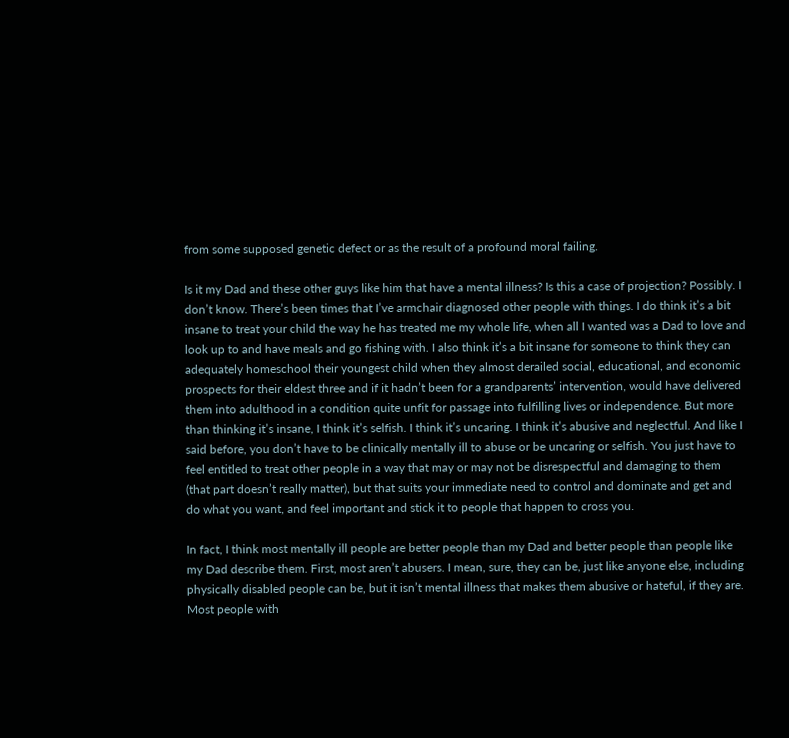from some supposed genetic defect or as the result of a profound moral failing.

Is it my Dad and these other guys like him that have a mental illness? Is this a case of projection? Possibly. I don’t know. There’s been times that I’ve armchair diagnosed other people with things. I do think it’s a bit insane to treat your child the way he has treated me my whole life, when all I wanted was a Dad to love and look up to and have meals and go fishing with. I also think it’s a bit insane for someone to think they can adequately homeschool their youngest child when they almost derailed social, educational, and economic prospects for their eldest three and if it hadn’t been for a grandparents’ intervention, would have delivered them into adulthood in a condition quite unfit for passage into fulfilling lives or independence. But more than thinking it’s insane, I think it’s selfish. I think it’s uncaring. I think it’s abusive and neglectful. And like I said before, you don’t have to be clinically mentally ill to abuse or be uncaring or selfish. You just have to feel entitled to treat other people in a way that may or may not be disrespectful and damaging to them (that part doesn’t really matter), but that suits your immediate need to control and dominate and get and do what you want, and feel important and stick it to people that happen to cross you.

In fact, I think most mentally ill people are better people than my Dad and better people than people like my Dad describe them. First, most aren’t abusers. I mean, sure, they can be, just like anyone else, including physically disabled people can be, but it isn’t mental illness that makes them abusive or hateful, if they are. Most people with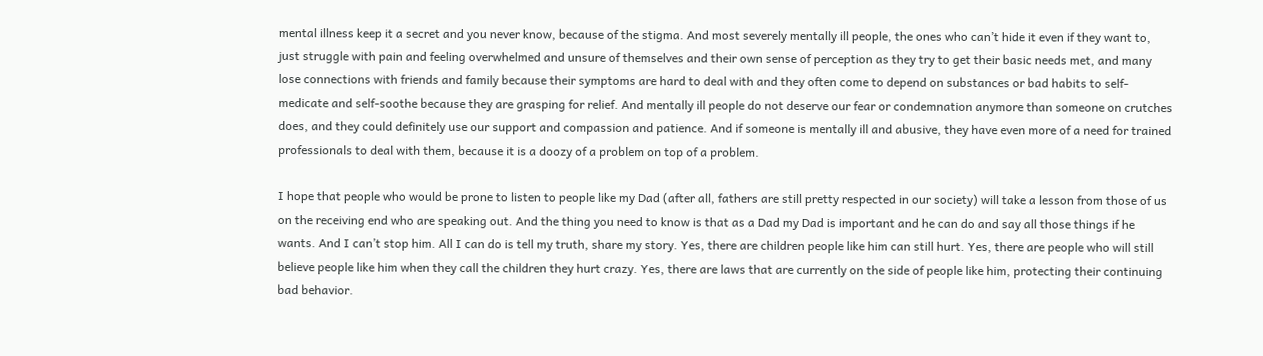mental illness keep it a secret and you never know, because of the stigma. And most severely mentally ill people, the ones who can’t hide it even if they want to, just struggle with pain and feeling overwhelmed and unsure of themselves and their own sense of perception as they try to get their basic needs met, and many lose connections with friends and family because their symptoms are hard to deal with and they often come to depend on substances or bad habits to self-medicate and self-soothe because they are grasping for relief. And mentally ill people do not deserve our fear or condemnation anymore than someone on crutches does, and they could definitely use our support and compassion and patience. And if someone is mentally ill and abusive, they have even more of a need for trained professionals to deal with them, because it is a doozy of a problem on top of a problem.

I hope that people who would be prone to listen to people like my Dad (after all, fathers are still pretty respected in our society) will take a lesson from those of us on the receiving end who are speaking out. And the thing you need to know is that as a Dad my Dad is important and he can do and say all those things if he wants. And I can’t stop him. All I can do is tell my truth, share my story. Yes, there are children people like him can still hurt. Yes, there are people who will still believe people like him when they call the children they hurt crazy. Yes, there are laws that are currently on the side of people like him, protecting their continuing bad behavior.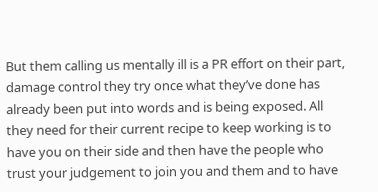But them calling us mentally ill is a PR effort on their part, damage control they try once what they’ve done has already been put into words and is being exposed. All they need for their current recipe to keep working is to have you on their side and then have the people who trust your judgement to join you and them and to have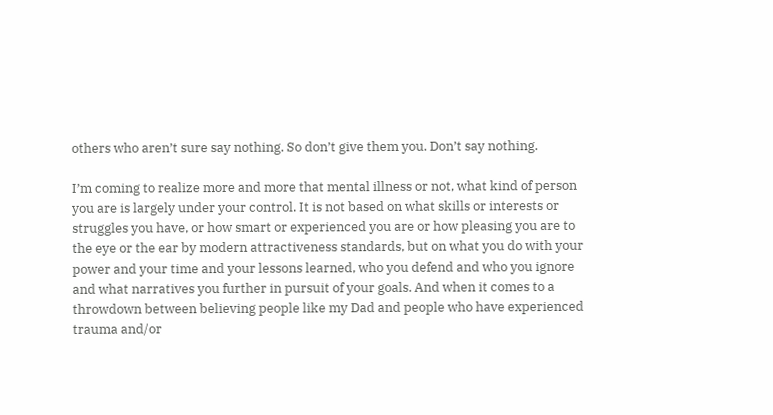others who aren’t sure say nothing. So don’t give them you. Don’t say nothing.

I’m coming to realize more and more that mental illness or not, what kind of person you are is largely under your control. It is not based on what skills or interests or struggles you have, or how smart or experienced you are or how pleasing you are to the eye or the ear by modern attractiveness standards, but on what you do with your power and your time and your lessons learned, who you defend and who you ignore and what narratives you further in pursuit of your goals. And when it comes to a throwdown between believing people like my Dad and people who have experienced trauma and/or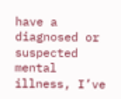have a diagnosed or suspected mental illness, I’ve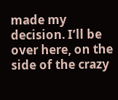made my decision. I’ll be over here, on the side of the crazy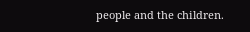people and the children.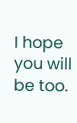I hope you will be too.